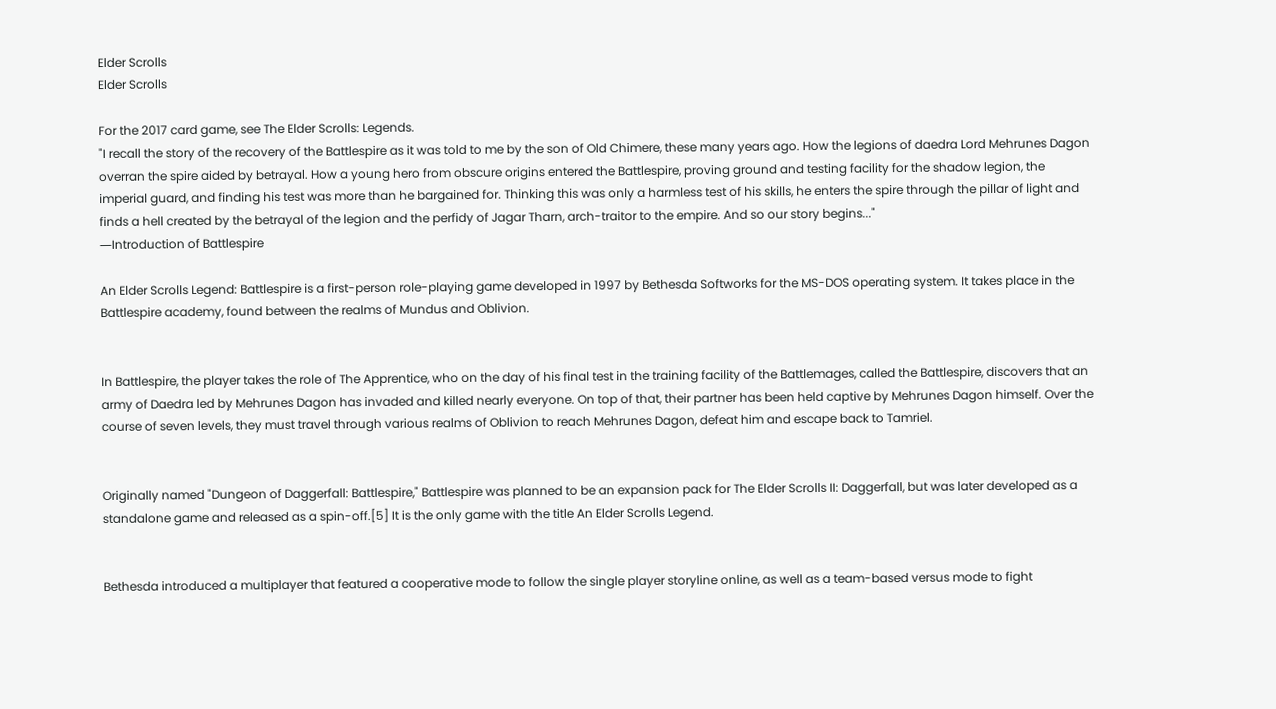Elder Scrolls
Elder Scrolls

For the 2017 card game, see The Elder Scrolls: Legends.
"I recall the story of the recovery of the Battlespire as it was told to me by the son of Old Chimere, these many years ago. How the legions of daedra Lord Mehrunes Dagon overran the spire aided by betrayal. How a young hero from obscure origins entered the Battlespire, proving ground and testing facility for the shadow legion, the imperial guard, and finding his test was more than he bargained for. Thinking this was only a harmless test of his skills, he enters the spire through the pillar of light and finds a hell created by the betrayal of the legion and the perfidy of Jagar Tharn, arch-traitor to the empire. And so our story begins..."
―Introduction of Battlespire

An Elder Scrolls Legend: Battlespire is a first-person role-playing game developed in 1997 by Bethesda Softworks for the MS-DOS operating system. It takes place in the Battlespire academy, found between the realms of Mundus and Oblivion.


In Battlespire, the player takes the role of The Apprentice, who on the day of his final test in the training facility of the Battlemages, called the Battlespire, discovers that an army of Daedra led by Mehrunes Dagon has invaded and killed nearly everyone. On top of that, their partner has been held captive by Mehrunes Dagon himself. Over the course of seven levels, they must travel through various realms of Oblivion to reach Mehrunes Dagon, defeat him and escape back to Tamriel.


Originally named "Dungeon of Daggerfall: Battlespire," Battlespire was planned to be an expansion pack for The Elder Scrolls II: Daggerfall, but was later developed as a standalone game and released as a spin-off.[5] It is the only game with the title An Elder Scrolls Legend.


Bethesda introduced a multiplayer that featured a cooperative mode to follow the single player storyline online, as well as a team-based versus mode to fight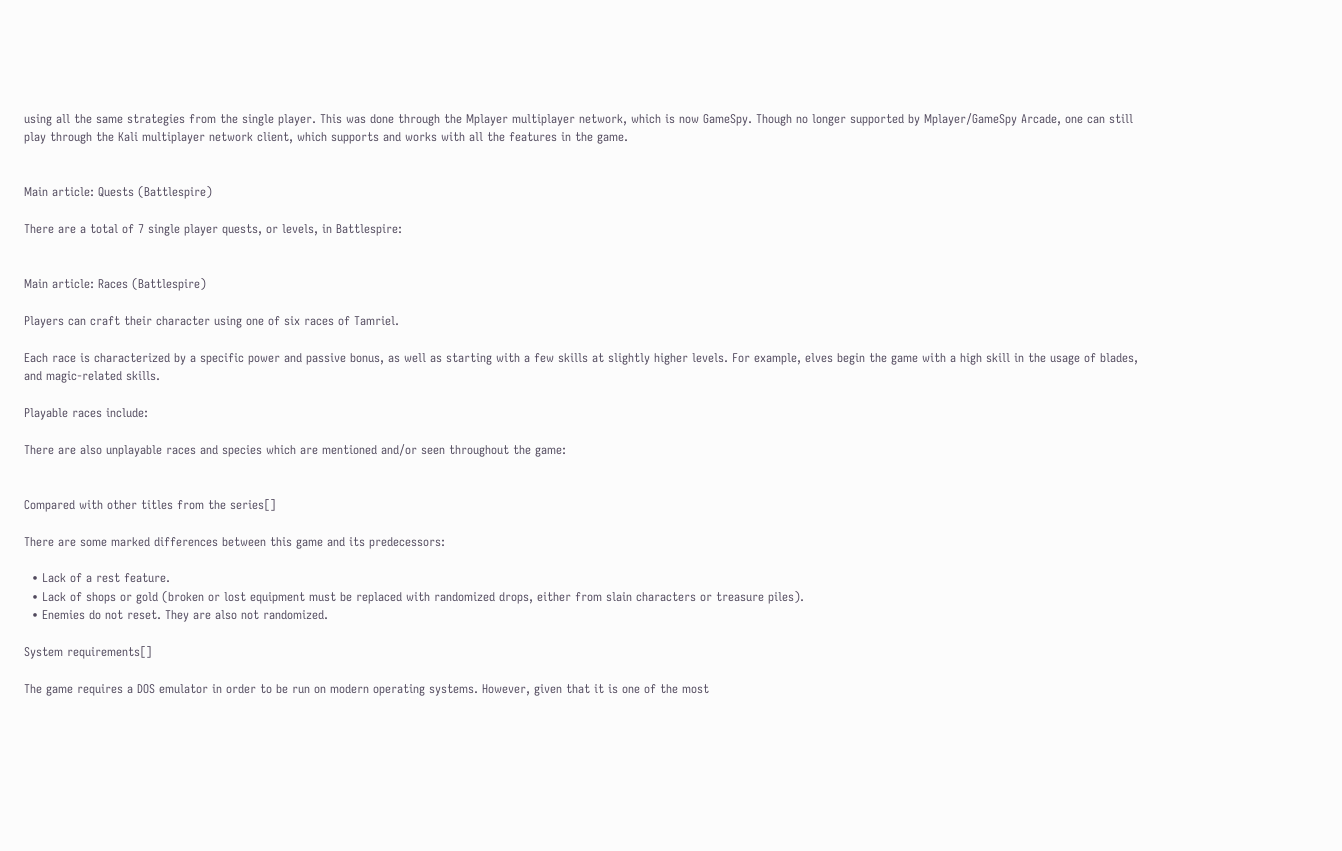using all the same strategies from the single player. This was done through the Mplayer multiplayer network, which is now GameSpy. Though no longer supported by Mplayer/GameSpy Arcade, one can still play through the Kali multiplayer network client, which supports and works with all the features in the game.


Main article: Quests (Battlespire)

There are a total of 7 single player quests, or levels, in Battlespire:


Main article: Races (Battlespire)

Players can craft their character using one of six races of Tamriel.

Each race is characterized by a specific power and passive bonus, as well as starting with a few skills at slightly higher levels. For example, elves begin the game with a high skill in the usage of blades, and magic-related skills.

Playable races include:

There are also unplayable races and species which are mentioned and/or seen throughout the game:


Compared with other titles from the series[]

There are some marked differences between this game and its predecessors:

  • Lack of a rest feature.
  • Lack of shops or gold (broken or lost equipment must be replaced with randomized drops, either from slain characters or treasure piles).
  • Enemies do not reset. They are also not randomized.

System requirements[]

The game requires a DOS emulator in order to be run on modern operating systems. However, given that it is one of the most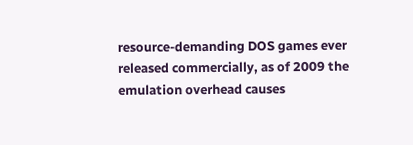resource-demanding DOS games ever released commercially, as of 2009 the emulation overhead causes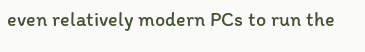even relatively modern PCs to run the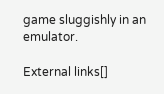game sluggishly in an emulator.

External links[]